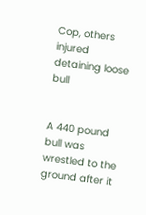Cop, others injured detaining loose bull


A 440 pound bull was wrestled to the ground after it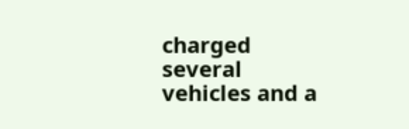charged several vehicles and a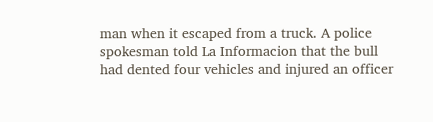man when it escaped from a truck. A police spokesman told La Informacion that the bull had dented four vehicles and injured an officer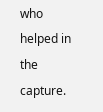who helped in the capture.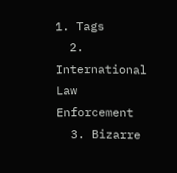1. Tags
  2. International Law Enforcement
  3. Bizarre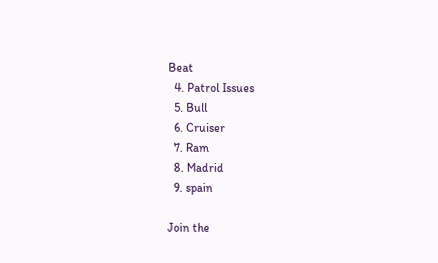Beat
  4. Patrol Issues
  5. Bull
  6. Cruiser
  7. Ram
  8. Madrid
  9. spain

Join the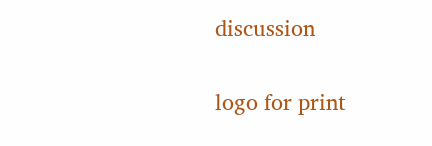discussion

logo for print